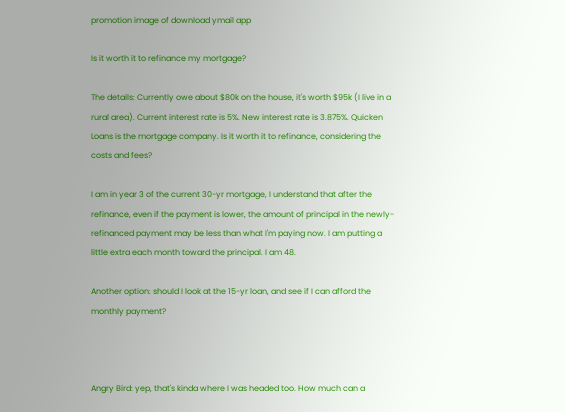promotion image of download ymail app

Is it worth it to refinance my mortgage?

The details: Currently owe about $80k on the house, it's worth $95k (I live in a rural area). Current interest rate is 5%. New interest rate is 3.875%. Quicken Loans is the mortgage company. Is it worth it to refinance, considering the costs and fees?

I am in year 3 of the current 30-yr mortgage, I understand that after the refinance, even if the payment is lower, the amount of principal in the newly-refinanced payment may be less than what I'm paying now. I am putting a little extra each month toward the principal. I am 48.

Another option: should I look at the 15-yr loan, and see if I can afford the monthly payment?



Angry Bird: yep, that's kinda where I was headed too. How much can a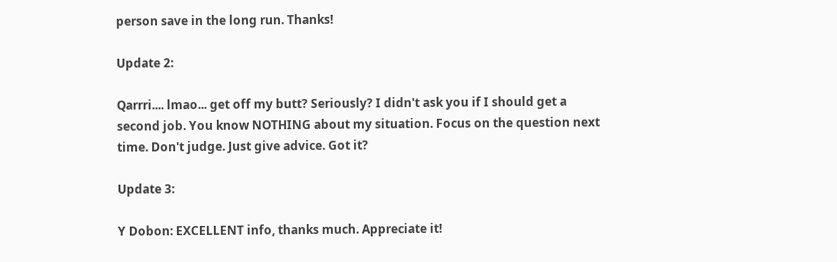person save in the long run. Thanks!

Update 2:

Qarrri.... lmao... get off my butt? Seriously? I didn't ask you if I should get a second job. You know NOTHING about my situation. Focus on the question next time. Don't judge. Just give advice. Got it?

Update 3:

Y Dobon: EXCELLENT info, thanks much. Appreciate it!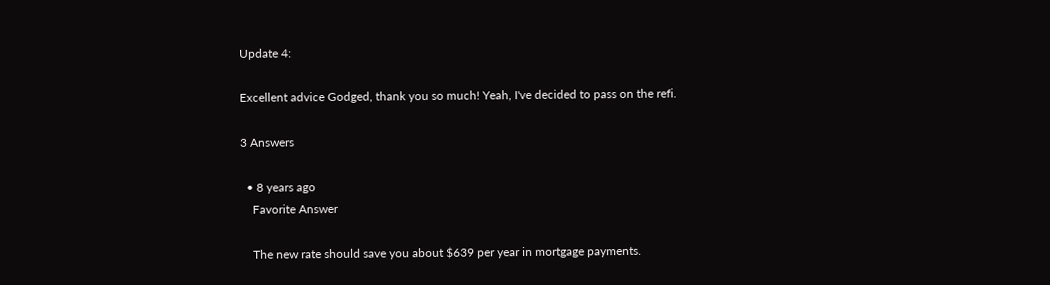Update 4:

Excellent advice Godged, thank you so much! Yeah, I've decided to pass on the refi.

3 Answers

  • 8 years ago
    Favorite Answer

    The new rate should save you about $639 per year in mortgage payments.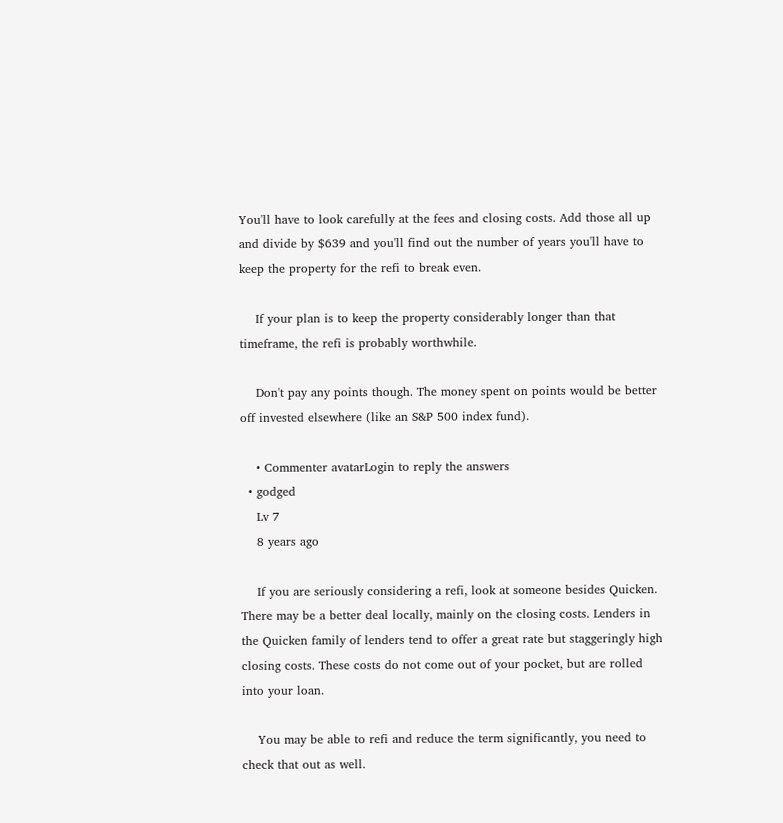You'll have to look carefully at the fees and closing costs. Add those all up and divide by $639 and you'll find out the number of years you'll have to keep the property for the refi to break even.

    If your plan is to keep the property considerably longer than that timeframe, the refi is probably worthwhile.

    Don't pay any points though. The money spent on points would be better off invested elsewhere (like an S&P 500 index fund).

    • Commenter avatarLogin to reply the answers
  • godged
    Lv 7
    8 years ago

    If you are seriously considering a refi, look at someone besides Quicken. There may be a better deal locally, mainly on the closing costs. Lenders in the Quicken family of lenders tend to offer a great rate but staggeringly high closing costs. These costs do not come out of your pocket, but are rolled into your loan.

    You may be able to refi and reduce the term significantly, you need to check that out as well.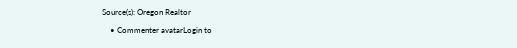Source(s): Oregon Realtor
    • Commenter avatarLogin to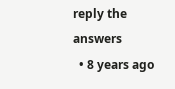reply the answers
  • 8 years ago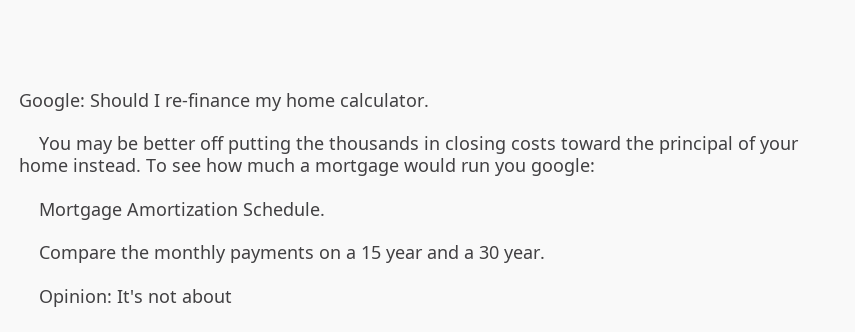Google: Should I re-finance my home calculator.

    You may be better off putting the thousands in closing costs toward the principal of your home instead. To see how much a mortgage would run you google:

    Mortgage Amortization Schedule.

    Compare the monthly payments on a 15 year and a 30 year.

    Opinion: It's not about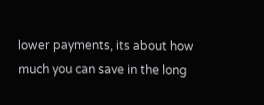lower payments, its about how much you can save in the long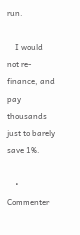run.

    I would not re-finance, and pay thousands just to barely save 1%.

    • Commenter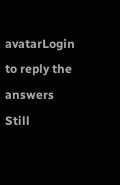avatarLogin to reply the answers
Still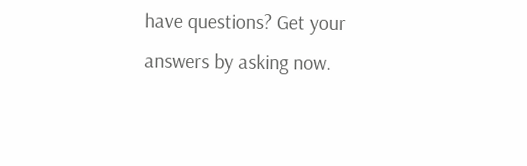have questions? Get your answers by asking now.